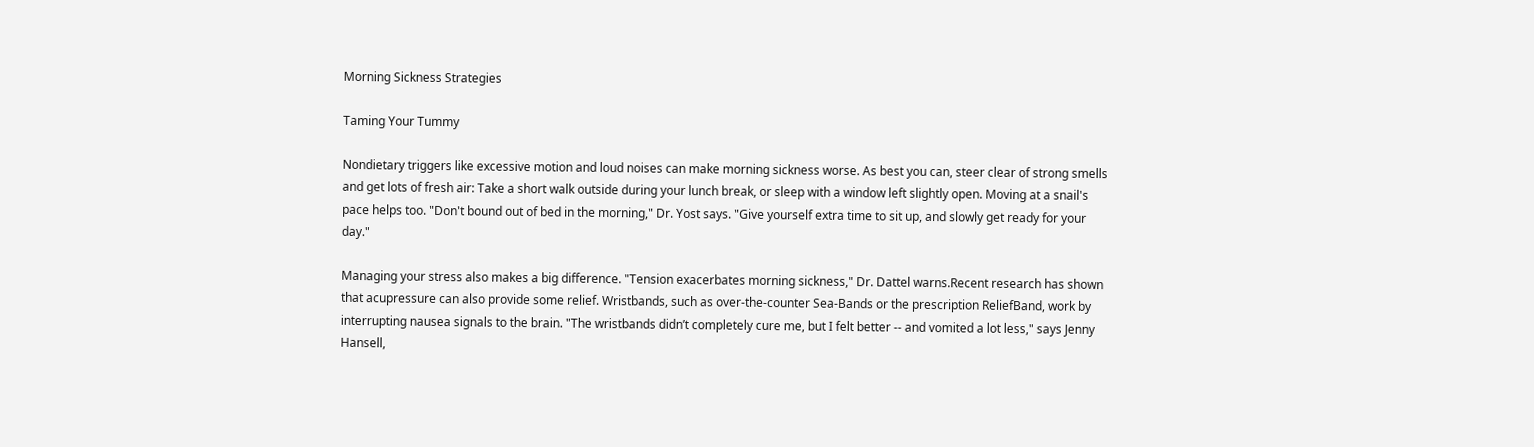Morning Sickness Strategies

Taming Your Tummy

Nondietary triggers like excessive motion and loud noises can make morning sickness worse. As best you can, steer clear of strong smells and get lots of fresh air: Take a short walk outside during your lunch break, or sleep with a window left slightly open. Moving at a snail's pace helps too. "Don't bound out of bed in the morning," Dr. Yost says. "Give yourself extra time to sit up, and slowly get ready for your day."

Managing your stress also makes a big difference. "Tension exacerbates morning sickness," Dr. Dattel warns.Recent research has shown that acupressure can also provide some relief. Wristbands, such as over-the-counter Sea-Bands or the prescription ReliefBand, work by interrupting nausea signals to the brain. "The wristbands didn’t completely cure me, but I felt better -- and vomited a lot less," says Jenny Hansell,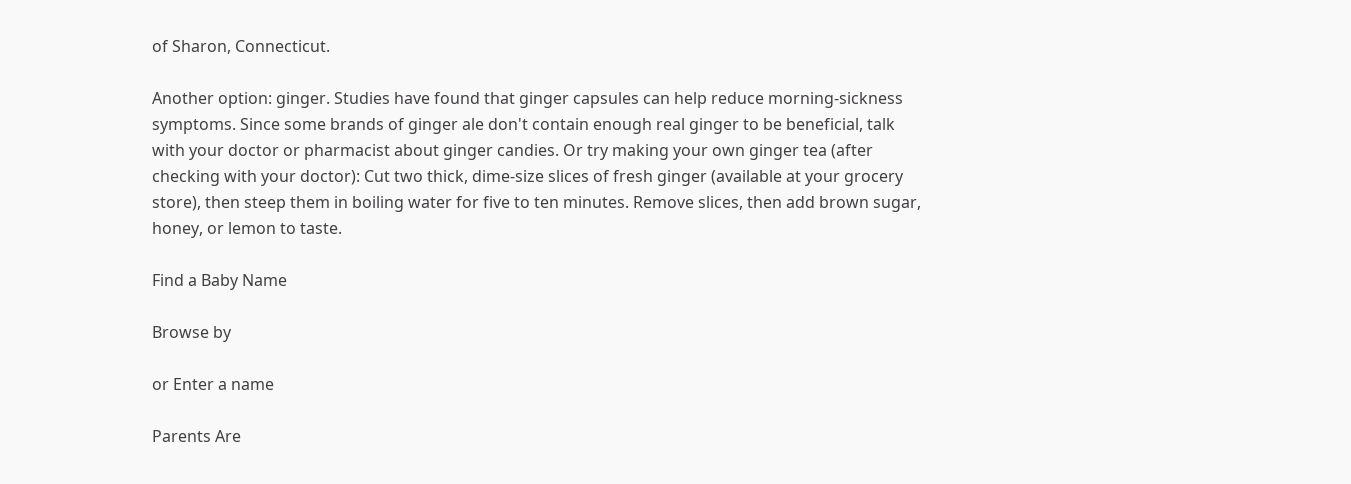of Sharon, Connecticut.

Another option: ginger. Studies have found that ginger capsules can help reduce morning-sickness symptoms. Since some brands of ginger ale don't contain enough real ginger to be beneficial, talk with your doctor or pharmacist about ginger candies. Or try making your own ginger tea (after checking with your doctor): Cut two thick, dime-size slices of fresh ginger (available at your grocery store), then steep them in boiling water for five to ten minutes. Remove slices, then add brown sugar, honey, or lemon to taste.

Find a Baby Name

Browse by

or Enter a name

Parents Are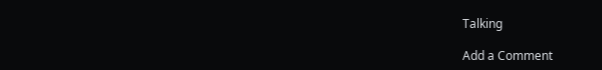Talking

Add a Comment